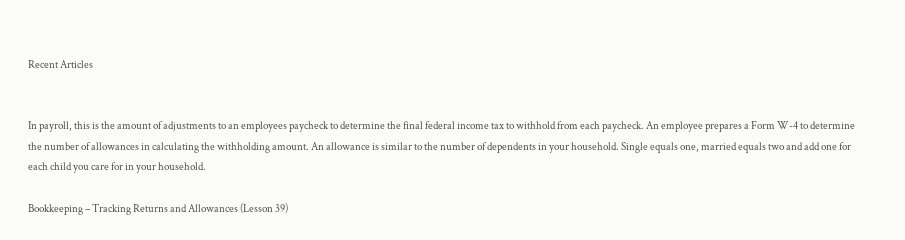Recent Articles


In payroll, this is the amount of adjustments to an employees paycheck to determine the final federal income tax to withhold from each paycheck. An employee prepares a Form W-4 to determine the number of allowances in calculating the withholding amount. An allowance is similar to the number of dependents in your household. Single equals one, married equals two and add one for each child you care for in your household.

Bookkeeping – Tracking Returns and Allowances (Lesson 39)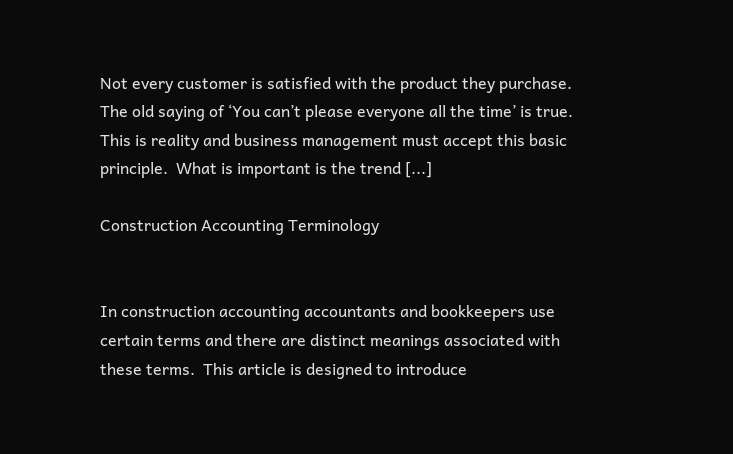Not every customer is satisfied with the product they purchase.  The old saying of ‘You can’t please everyone all the time’ is true.  This is reality and business management must accept this basic principle.  What is important is the trend [...]

Construction Accounting Terminology


In construction accounting accountants and bookkeepers use certain terms and there are distinct meanings associated with these terms.  This article is designed to introduce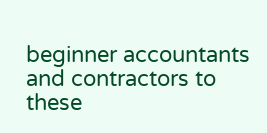beginner accountants and contractors to these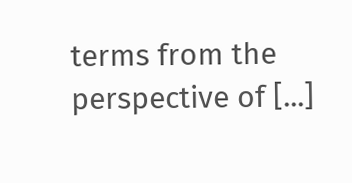terms from the perspective of [...]